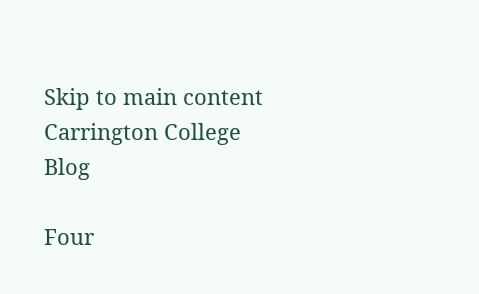Skip to main content
Carrington College Blog

Four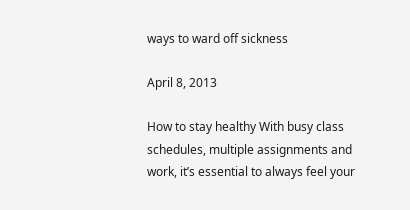ways to ward off sickness

April 8, 2013

How to stay healthy With busy class schedules, multiple assignments and work, it’s essential to always feel your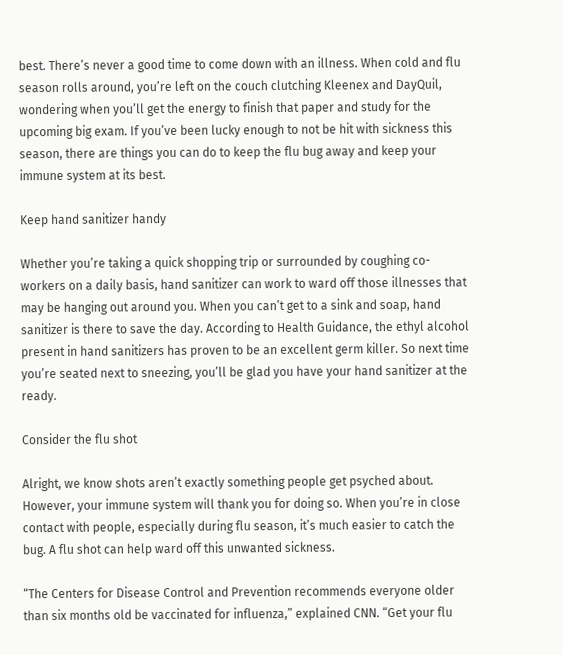best. There’s never a good time to come down with an illness. When cold and flu season rolls around, you’re left on the couch clutching Kleenex and DayQuil, wondering when you’ll get the energy to finish that paper and study for the upcoming big exam. If you’ve been lucky enough to not be hit with sickness this season, there are things you can do to keep the flu bug away and keep your immune system at its best.

Keep hand sanitizer handy

Whether you’re taking a quick shopping trip or surrounded by coughing co-workers on a daily basis, hand sanitizer can work to ward off those illnesses that may be hanging out around you. When you can’t get to a sink and soap, hand sanitizer is there to save the day. According to Health Guidance, the ethyl alcohol present in hand sanitizers has proven to be an excellent germ killer. So next time you’re seated next to sneezing, you’ll be glad you have your hand sanitizer at the ready.

Consider the flu shot

Alright, we know shots aren’t exactly something people get psyched about. However, your immune system will thank you for doing so. When you’re in close contact with people, especially during flu season, it’s much easier to catch the bug. A flu shot can help ward off this unwanted sickness.

“The Centers for Disease Control and Prevention recommends everyone older than six months old be vaccinated for influenza,” explained CNN. “Get your flu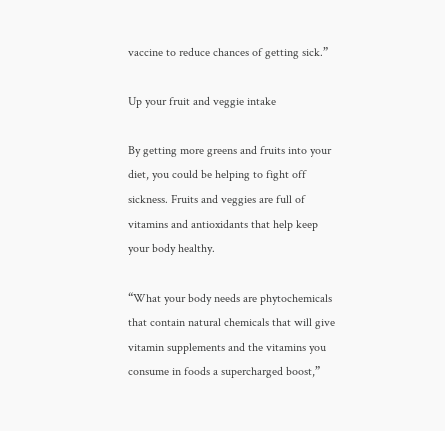vaccine to reduce chances of getting sick.”

Up your fruit and veggie intake

By getting more greens and fruits into your diet, you could be helping to fight off sickness. Fruits and veggies are full of vitamins and antioxidants that help keep your body healthy.

“What your body needs are phytochemicals that contain natural chemicals that will give vitamin supplements and the vitamins you consume in foods a supercharged boost,”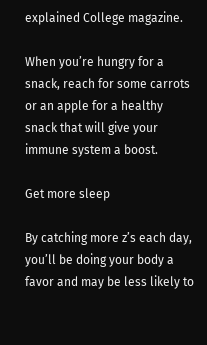explained College magazine.

When you’re hungry for a snack, reach for some carrots or an apple for a healthy snack that will give your immune system a boost.

Get more sleep

By catching more z’s each day, you’ll be doing your body a favor and may be less likely to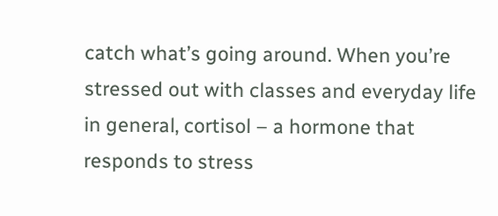catch what’s going around. When you’re stressed out with classes and everyday life in general, cortisol – a hormone that responds to stress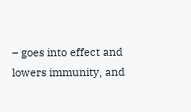– goes into effect and lowers immunity, and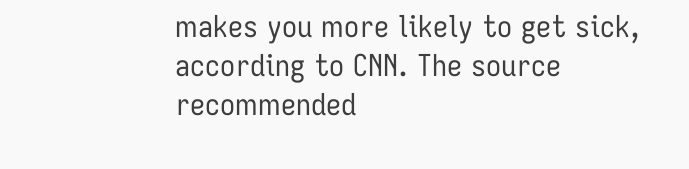makes you more likely to get sick, according to CNN. The source recommended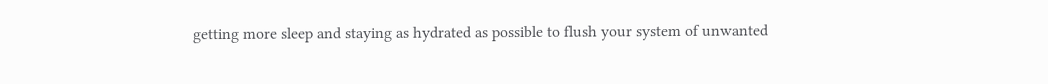getting more sleep and staying as hydrated as possible to flush your system of unwanted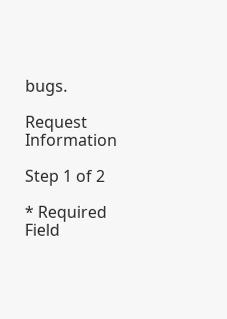bugs.

Request Information

Step 1 of 2

* Required Field